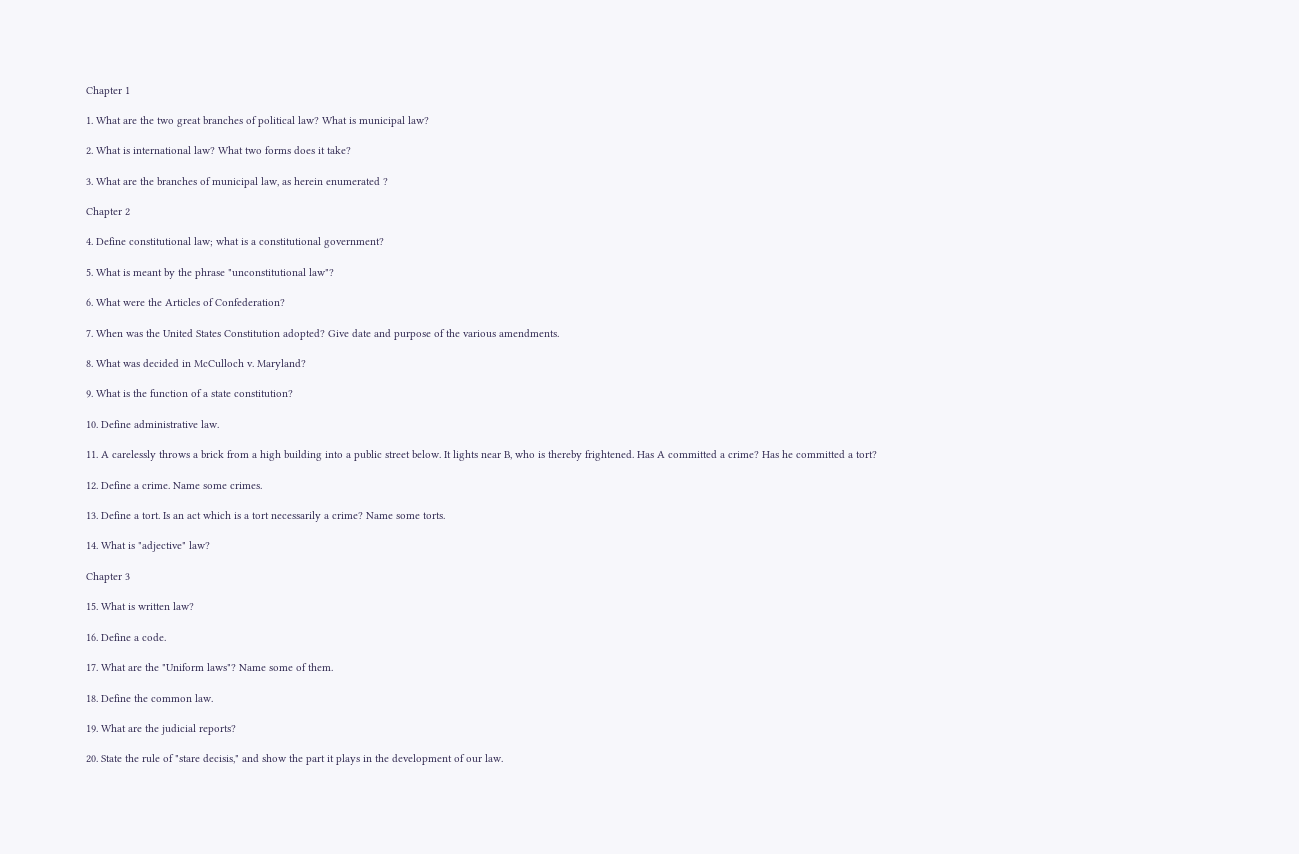Chapter 1

1. What are the two great branches of political law? What is municipal law?

2. What is international law? What two forms does it take?

3. What are the branches of municipal law, as herein enumerated ?

Chapter 2

4. Define constitutional law; what is a constitutional government?

5. What is meant by the phrase "unconstitutional law"?

6. What were the Articles of Confederation?

7. When was the United States Constitution adopted? Give date and purpose of the various amendments.

8. What was decided in McCulloch v. Maryland?

9. What is the function of a state constitution?

10. Define administrative law.

11. A carelessly throws a brick from a high building into a public street below. It lights near B, who is thereby frightened. Has A committed a crime? Has he committed a tort?

12. Define a crime. Name some crimes.

13. Define a tort. Is an act which is a tort necessarily a crime? Name some torts.

14. What is "adjective" law?

Chapter 3

15. What is written law?

16. Define a code.

17. What are the "Uniform laws"? Name some of them.

18. Define the common law.

19. What are the judicial reports?

20. State the rule of "stare decisis," and show the part it plays in the development of our law.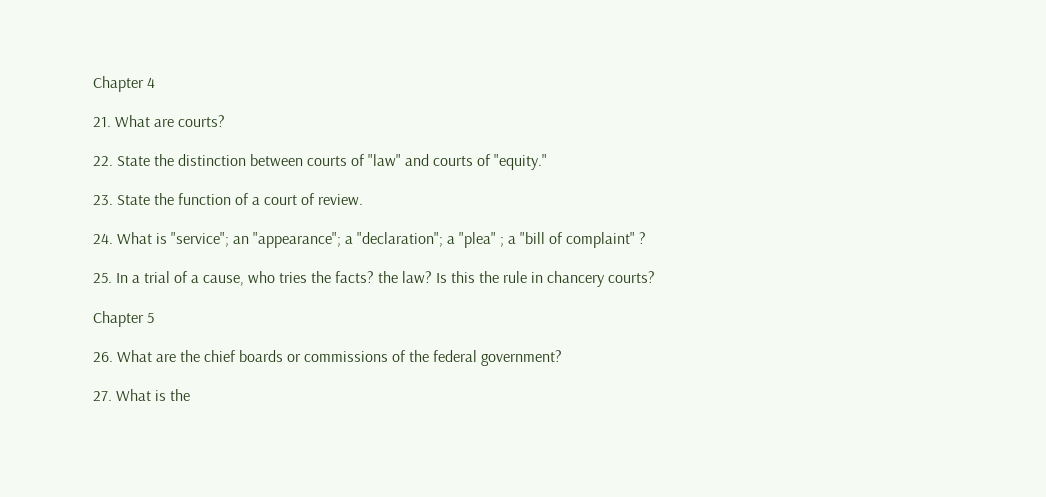Chapter 4

21. What are courts?

22. State the distinction between courts of "law" and courts of "equity."

23. State the function of a court of review.

24. What is "service"; an "appearance"; a "declaration"; a "plea" ; a "bill of complaint" ?

25. In a trial of a cause, who tries the facts? the law? Is this the rule in chancery courts?

Chapter 5

26. What are the chief boards or commissions of the federal government?

27. What is the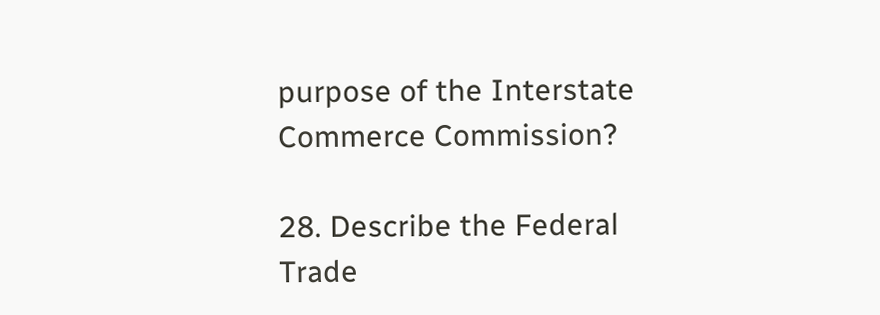purpose of the Interstate Commerce Commission?

28. Describe the Federal Trade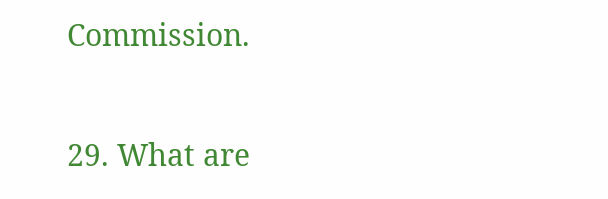Commission.

29. What are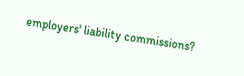employers' liability commissions?